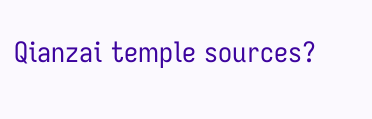Qianzai temple sources?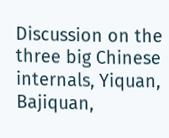Discussion on the three big Chinese internals, Yiquan, Bajiquan,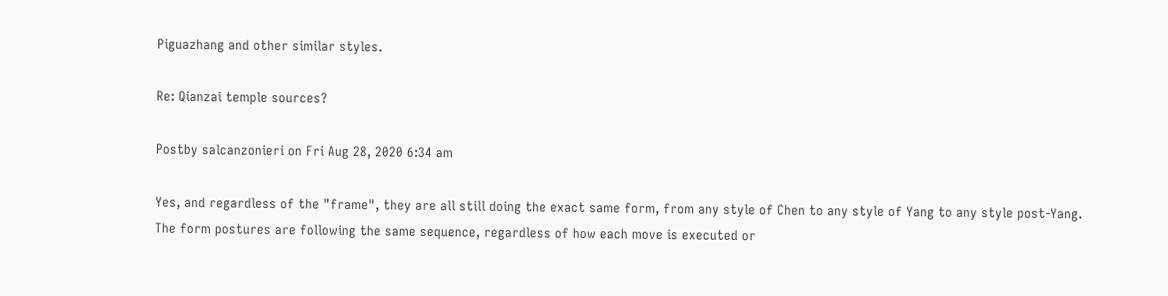Piguazhang and other similar styles.

Re: Qianzai temple sources?

Postby salcanzonieri on Fri Aug 28, 2020 6:34 am

Yes, and regardless of the "frame", they are all still doing the exact same form, from any style of Chen to any style of Yang to any style post-Yang.
The form postures are following the same sequence, regardless of how each move is executed or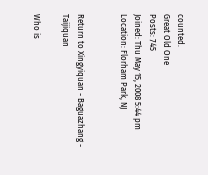counted.
Great Old One
Posts: 745
Joined: Thu May 15, 2008 5:44 pm
Location: Florham Park, NJ


Return to Xingyiquan - Baguazhang - Taijiquan

Who is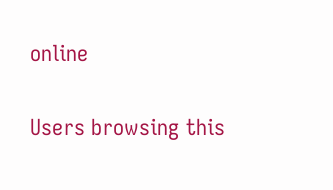online

Users browsing this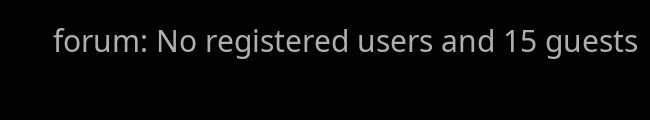forum: No registered users and 15 guests